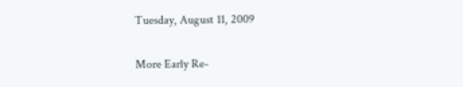Tuesday, August 11, 2009

More Early Re-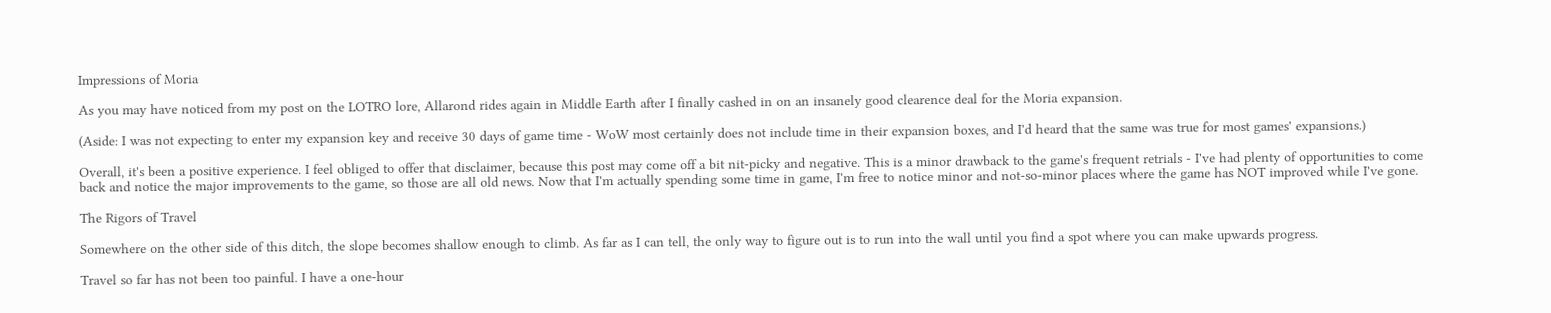Impressions of Moria

As you may have noticed from my post on the LOTRO lore, Allarond rides again in Middle Earth after I finally cashed in on an insanely good clearence deal for the Moria expansion.

(Aside: I was not expecting to enter my expansion key and receive 30 days of game time - WoW most certainly does not include time in their expansion boxes, and I'd heard that the same was true for most games' expansions.)

Overall, it's been a positive experience. I feel obliged to offer that disclaimer, because this post may come off a bit nit-picky and negative. This is a minor drawback to the game's frequent retrials - I've had plenty of opportunities to come back and notice the major improvements to the game, so those are all old news. Now that I'm actually spending some time in game, I'm free to notice minor and not-so-minor places where the game has NOT improved while I've gone.

The Rigors of Travel

Somewhere on the other side of this ditch, the slope becomes shallow enough to climb. As far as I can tell, the only way to figure out is to run into the wall until you find a spot where you can make upwards progress.

Travel so far has not been too painful. I have a one-hour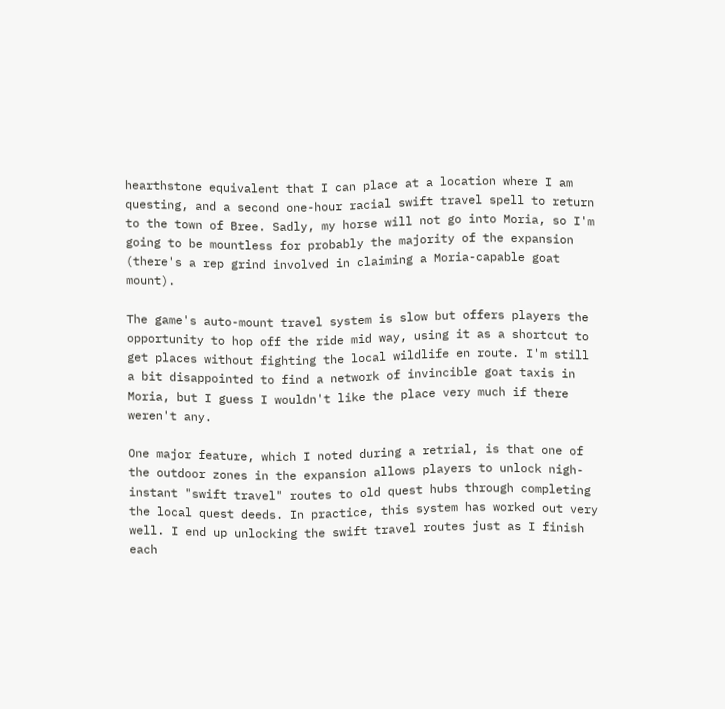hearthstone equivalent that I can place at a location where I am questing, and a second one-hour racial swift travel spell to return to the town of Bree. Sadly, my horse will not go into Moria, so I'm going to be mountless for probably the majority of the expansion (there's a rep grind involved in claiming a Moria-capable goat mount).

The game's auto-mount travel system is slow but offers players the opportunity to hop off the ride mid way, using it as a shortcut to get places without fighting the local wildlife en route. I'm still a bit disappointed to find a network of invincible goat taxis in Moria, but I guess I wouldn't like the place very much if there weren't any.

One major feature, which I noted during a retrial, is that one of the outdoor zones in the expansion allows players to unlock nigh-instant "swift travel" routes to old quest hubs through completing the local quest deeds. In practice, this system has worked out very well. I end up unlocking the swift travel routes just as I finish each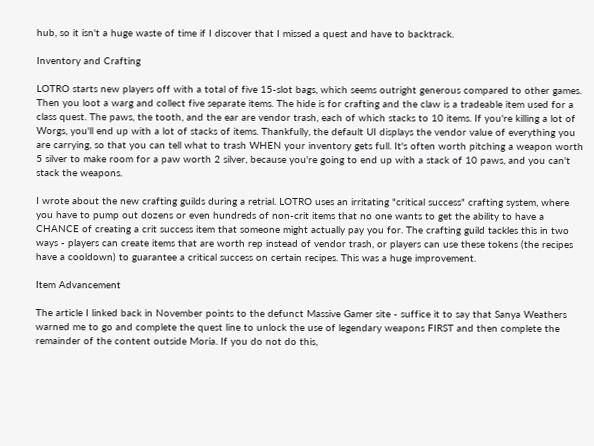hub, so it isn't a huge waste of time if I discover that I missed a quest and have to backtrack.

Inventory and Crafting

LOTRO starts new players off with a total of five 15-slot bags, which seems outright generous compared to other games. Then you loot a warg and collect five separate items. The hide is for crafting and the claw is a tradeable item used for a class quest. The paws, the tooth, and the ear are vendor trash, each of which stacks to 10 items. If you're killing a lot of Worgs, you'll end up with a lot of stacks of items. Thankfully, the default UI displays the vendor value of everything you are carrying, so that you can tell what to trash WHEN your inventory gets full. It's often worth pitching a weapon worth 5 silver to make room for a paw worth 2 silver, because you're going to end up with a stack of 10 paws, and you can't stack the weapons.

I wrote about the new crafting guilds during a retrial. LOTRO uses an irritating "critical success" crafting system, where you have to pump out dozens or even hundreds of non-crit items that no one wants to get the ability to have a CHANCE of creating a crit success item that someone might actually pay you for. The crafting guild tackles this in two ways - players can create items that are worth rep instead of vendor trash, or players can use these tokens (the recipes have a cooldown) to guarantee a critical success on certain recipes. This was a huge improvement.

Item Advancement

The article I linked back in November points to the defunct Massive Gamer site - suffice it to say that Sanya Weathers warned me to go and complete the quest line to unlock the use of legendary weapons FIRST and then complete the remainder of the content outside Moria. If you do not do this,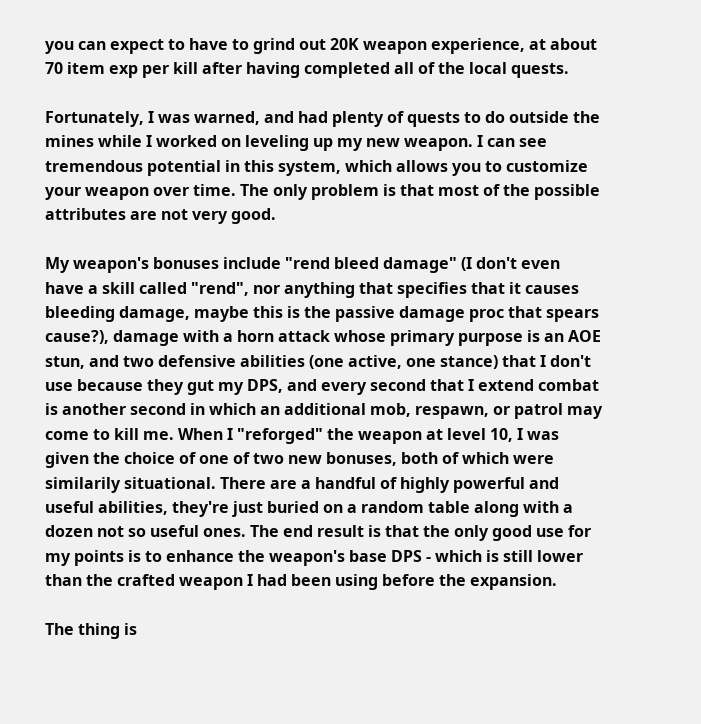you can expect to have to grind out 20K weapon experience, at about 70 item exp per kill after having completed all of the local quests.

Fortunately, I was warned, and had plenty of quests to do outside the mines while I worked on leveling up my new weapon. I can see tremendous potential in this system, which allows you to customize your weapon over time. The only problem is that most of the possible attributes are not very good.

My weapon's bonuses include "rend bleed damage" (I don't even have a skill called "rend", nor anything that specifies that it causes bleeding damage, maybe this is the passive damage proc that spears cause?), damage with a horn attack whose primary purpose is an AOE stun, and two defensive abilities (one active, one stance) that I don't use because they gut my DPS, and every second that I extend combat is another second in which an additional mob, respawn, or patrol may come to kill me. When I "reforged" the weapon at level 10, I was given the choice of one of two new bonuses, both of which were similarily situational. There are a handful of highly powerful and useful abilities, they're just buried on a random table along with a dozen not so useful ones. The end result is that the only good use for my points is to enhance the weapon's base DPS - which is still lower than the crafted weapon I had been using before the expansion.

The thing is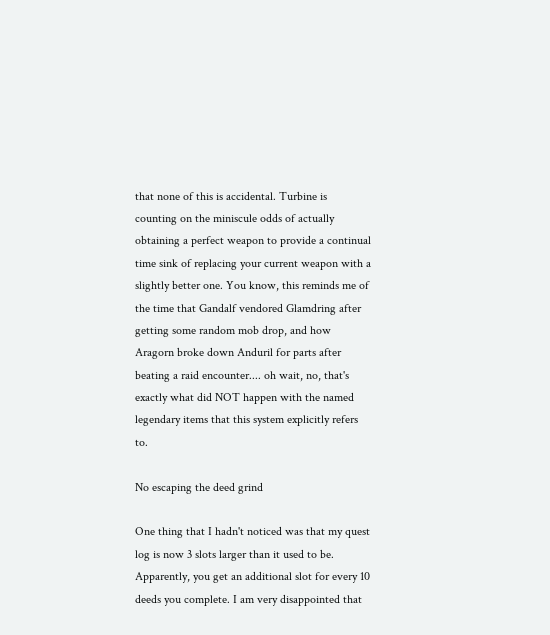that none of this is accidental. Turbine is counting on the miniscule odds of actually obtaining a perfect weapon to provide a continual time sink of replacing your current weapon with a slightly better one. You know, this reminds me of the time that Gandalf vendored Glamdring after getting some random mob drop, and how Aragorn broke down Anduril for parts after beating a raid encounter.... oh wait, no, that's exactly what did NOT happen with the named legendary items that this system explicitly refers to.

No escaping the deed grind

One thing that I hadn't noticed was that my quest log is now 3 slots larger than it used to be. Apparently, you get an additional slot for every 10 deeds you complete. I am very disappointed that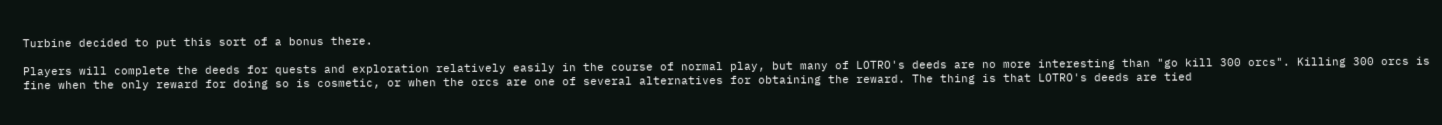Turbine decided to put this sort of a bonus there.

Players will complete the deeds for quests and exploration relatively easily in the course of normal play, but many of LOTRO's deeds are no more interesting than "go kill 300 orcs". Killing 300 orcs is fine when the only reward for doing so is cosmetic, or when the orcs are one of several alternatives for obtaining the reward. The thing is that LOTRO's deeds are tied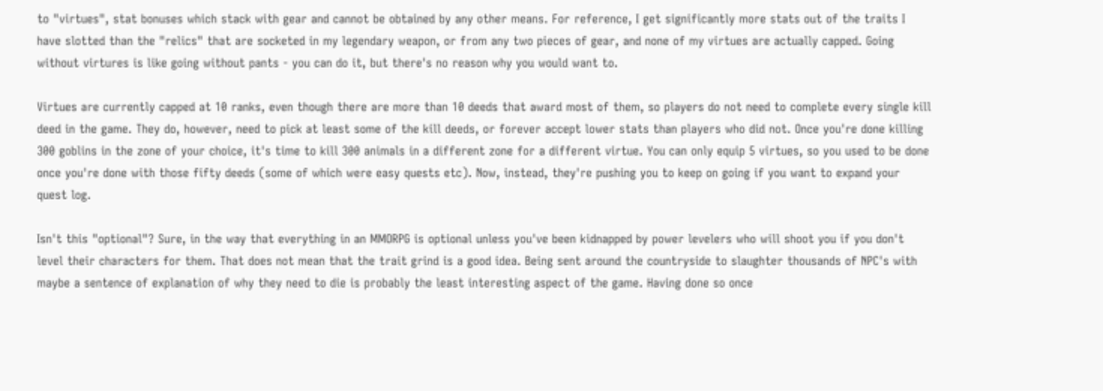to "virtues", stat bonuses which stack with gear and cannot be obtained by any other means. For reference, I get significantly more stats out of the traits I have slotted than the "relics" that are socketed in my legendary weapon, or from any two pieces of gear, and none of my virtues are actually capped. Going without virtures is like going without pants - you can do it, but there's no reason why you would want to.

Virtues are currently capped at 10 ranks, even though there are more than 10 deeds that award most of them, so players do not need to complete every single kill deed in the game. They do, however, need to pick at least some of the kill deeds, or forever accept lower stats than players who did not. Once you're done killing 300 goblins in the zone of your choice, it's time to kill 300 animals in a different zone for a different virtue. You can only equip 5 virtues, so you used to be done once you're done with those fifty deeds (some of which were easy quests etc). Now, instead, they're pushing you to keep on going if you want to expand your quest log.

Isn't this "optional"? Sure, in the way that everything in an MMORPG is optional unless you've been kidnapped by power levelers who will shoot you if you don't level their characters for them. That does not mean that the trait grind is a good idea. Being sent around the countryside to slaughter thousands of NPC's with maybe a sentence of explanation of why they need to die is probably the least interesting aspect of the game. Having done so once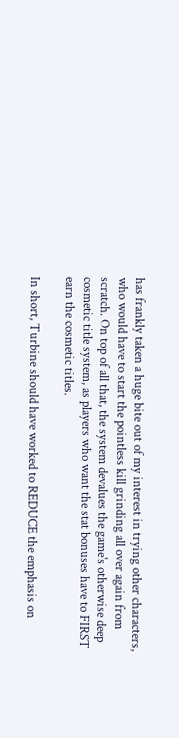has frankly taken a huge bite out of my interest in trying other characters, who would have to start the pointless kill grinding all over again from scratch. On top of all that, the system devalues the game's otherwise deep cosmetic title system, as players who want the stat bonuses have to FIRST earn the cosmetic titles.

In short, Turbine should have worked to REDUCE the emphasis on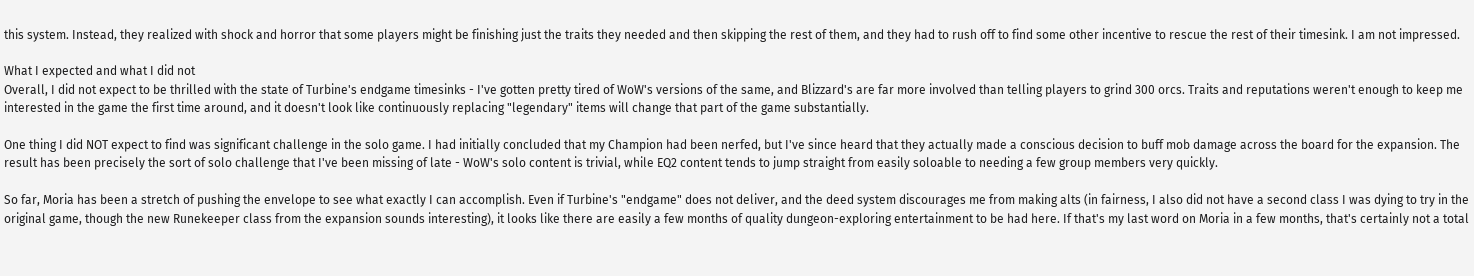this system. Instead, they realized with shock and horror that some players might be finishing just the traits they needed and then skipping the rest of them, and they had to rush off to find some other incentive to rescue the rest of their timesink. I am not impressed.

What I expected and what I did not
Overall, I did not expect to be thrilled with the state of Turbine's endgame timesinks - I've gotten pretty tired of WoW's versions of the same, and Blizzard's are far more involved than telling players to grind 300 orcs. Traits and reputations weren't enough to keep me interested in the game the first time around, and it doesn't look like continuously replacing "legendary" items will change that part of the game substantially.

One thing I did NOT expect to find was significant challenge in the solo game. I had initially concluded that my Champion had been nerfed, but I've since heard that they actually made a conscious decision to buff mob damage across the board for the expansion. The result has been precisely the sort of solo challenge that I've been missing of late - WoW's solo content is trivial, while EQ2 content tends to jump straight from easily soloable to needing a few group members very quickly.

So far, Moria has been a stretch of pushing the envelope to see what exactly I can accomplish. Even if Turbine's "endgame" does not deliver, and the deed system discourages me from making alts (in fairness, I also did not have a second class I was dying to try in the original game, though the new Runekeeper class from the expansion sounds interesting), it looks like there are easily a few months of quality dungeon-exploring entertainment to be had here. If that's my last word on Moria in a few months, that's certainly not a total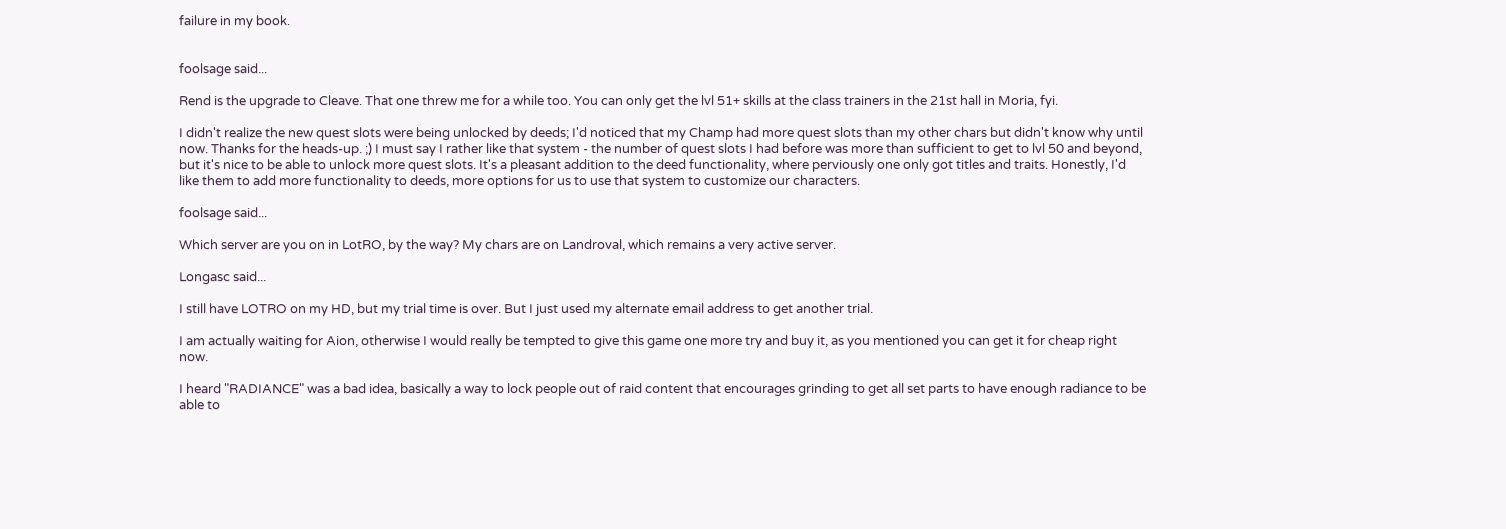failure in my book.


foolsage said...

Rend is the upgrade to Cleave. That one threw me for a while too. You can only get the lvl 51+ skills at the class trainers in the 21st hall in Moria, fyi.

I didn't realize the new quest slots were being unlocked by deeds; I'd noticed that my Champ had more quest slots than my other chars but didn't know why until now. Thanks for the heads-up. ;) I must say I rather like that system - the number of quest slots I had before was more than sufficient to get to lvl 50 and beyond, but it's nice to be able to unlock more quest slots. It's a pleasant addition to the deed functionality, where perviously one only got titles and traits. Honestly, I'd like them to add more functionality to deeds, more options for us to use that system to customize our characters.

foolsage said...

Which server are you on in LotRO, by the way? My chars are on Landroval, which remains a very active server.

Longasc said...

I still have LOTRO on my HD, but my trial time is over. But I just used my alternate email address to get another trial.

I am actually waiting for Aion, otherwise I would really be tempted to give this game one more try and buy it, as you mentioned you can get it for cheap right now.

I heard "RADIANCE" was a bad idea, basically a way to lock people out of raid content that encourages grinding to get all set parts to have enough radiance to be able to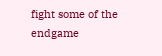fight some of the endgame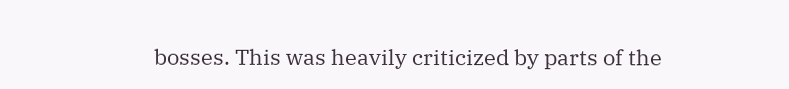bosses. This was heavily criticized by parts of the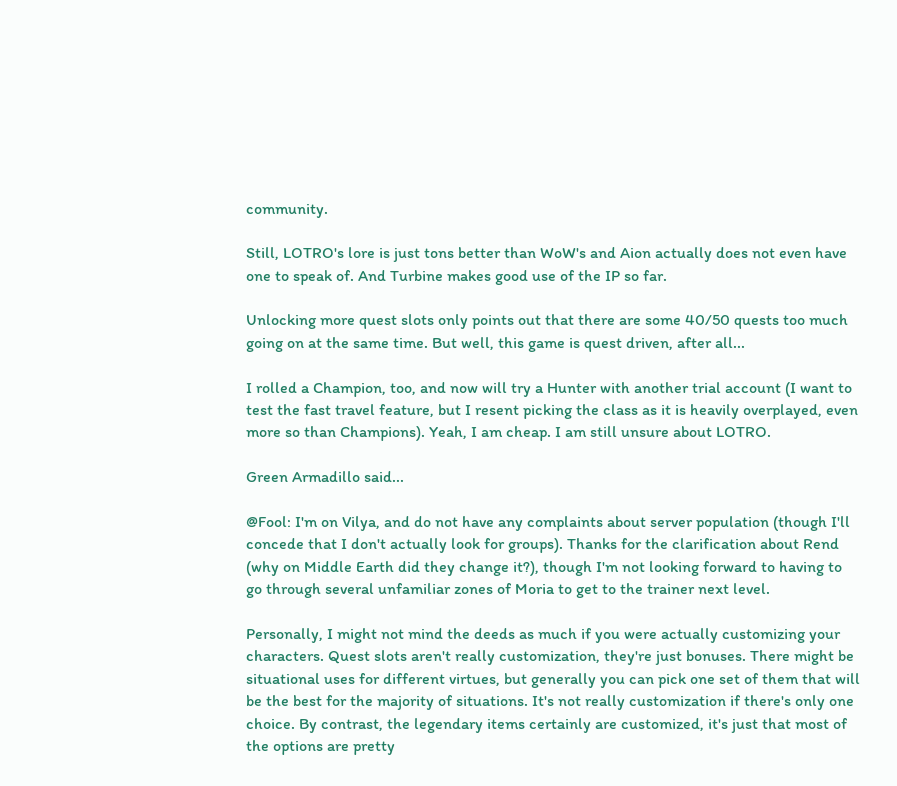community.

Still, LOTRO's lore is just tons better than WoW's and Aion actually does not even have one to speak of. And Turbine makes good use of the IP so far.

Unlocking more quest slots only points out that there are some 40/50 quests too much going on at the same time. But well, this game is quest driven, after all...

I rolled a Champion, too, and now will try a Hunter with another trial account (I want to test the fast travel feature, but I resent picking the class as it is heavily overplayed, even more so than Champions). Yeah, I am cheap. I am still unsure about LOTRO.

Green Armadillo said...

@Fool: I'm on Vilya, and do not have any complaints about server population (though I'll concede that I don't actually look for groups). Thanks for the clarification about Rend (why on Middle Earth did they change it?), though I'm not looking forward to having to go through several unfamiliar zones of Moria to get to the trainer next level.

Personally, I might not mind the deeds as much if you were actually customizing your characters. Quest slots aren't really customization, they're just bonuses. There might be situational uses for different virtues, but generally you can pick one set of them that will be the best for the majority of situations. It's not really customization if there's only one choice. By contrast, the legendary items certainly are customized, it's just that most of the options are pretty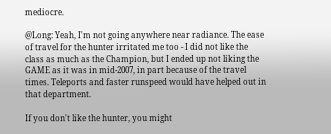mediocre.

@Long: Yeah, I'm not going anywhere near radiance. The ease of travel for the hunter irritated me too - I did not like the class as much as the Champion, but I ended up not liking the GAME as it was in mid-2007, in part because of the travel times. Teleports and faster runspeed would have helped out in that department.

If you don't like the hunter, you might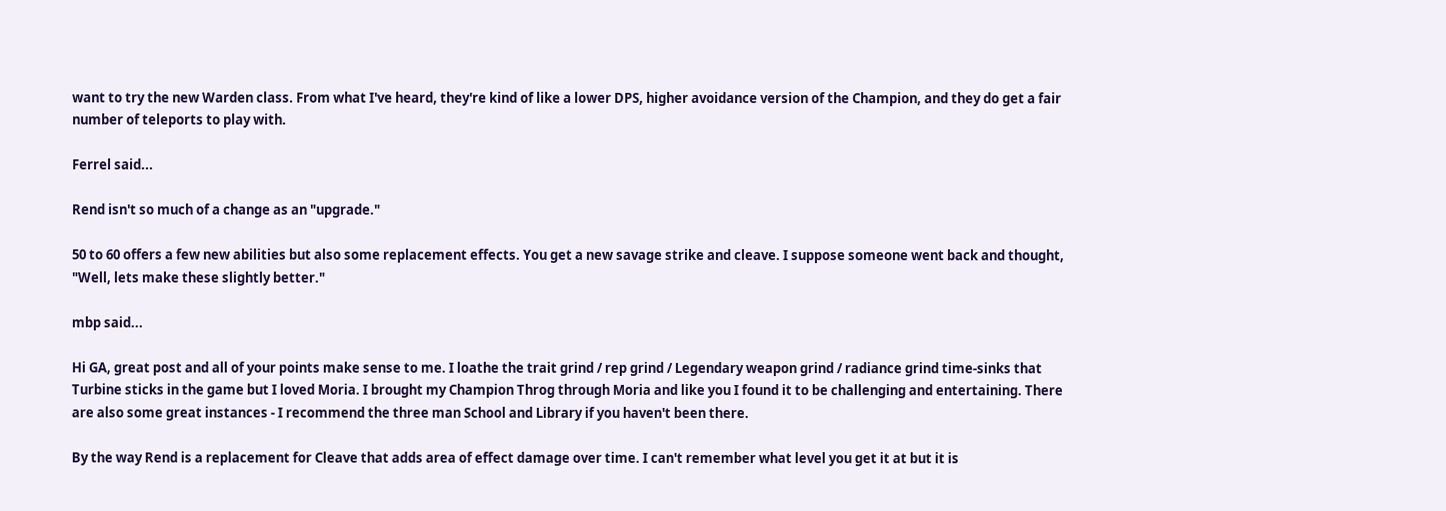want to try the new Warden class. From what I've heard, they're kind of like a lower DPS, higher avoidance version of the Champion, and they do get a fair number of teleports to play with.

Ferrel said...

Rend isn't so much of a change as an "upgrade."

50 to 60 offers a few new abilities but also some replacement effects. You get a new savage strike and cleave. I suppose someone went back and thought, "Well, lets make these slightly better."

mbp said...

Hi GA, great post and all of your points make sense to me. I loathe the trait grind / rep grind / Legendary weapon grind / radiance grind time-sinks that Turbine sticks in the game but I loved Moria. I brought my Champion Throg through Moria and like you I found it to be challenging and entertaining. There are also some great instances - I recommend the three man School and Library if you haven't been there.

By the way Rend is a replacement for Cleave that adds area of effect damage over time. I can't remember what level you get it at but it is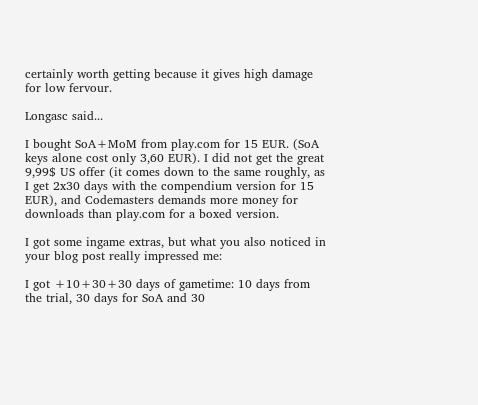certainly worth getting because it gives high damage for low fervour.

Longasc said...

I bought SoA+MoM from play.com for 15 EUR. (SoA keys alone cost only 3,60 EUR). I did not get the great 9,99$ US offer (it comes down to the same roughly, as I get 2x30 days with the compendium version for 15 EUR), and Codemasters demands more money for downloads than play.com for a boxed version.

I got some ingame extras, but what you also noticed in your blog post really impressed me:

I got +10+30+30 days of gametime: 10 days from the trial, 30 days for SoA and 30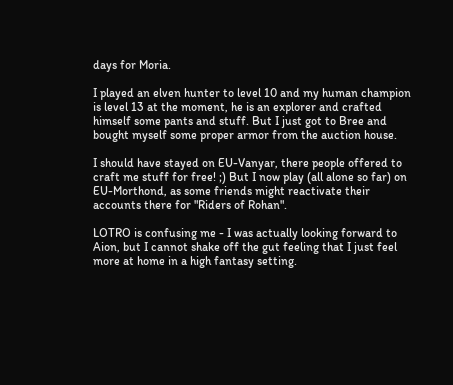days for Moria.

I played an elven hunter to level 10 and my human champion is level 13 at the moment, he is an explorer and crafted himself some pants and stuff. But I just got to Bree and bought myself some proper armor from the auction house.

I should have stayed on EU-Vanyar, there people offered to craft me stuff for free! ;) But I now play (all alone so far) on EU-Morthond, as some friends might reactivate their accounts there for "Riders of Rohan".

LOTRO is confusing me - I was actually looking forward to Aion, but I cannot shake off the gut feeling that I just feel more at home in a high fantasy setting.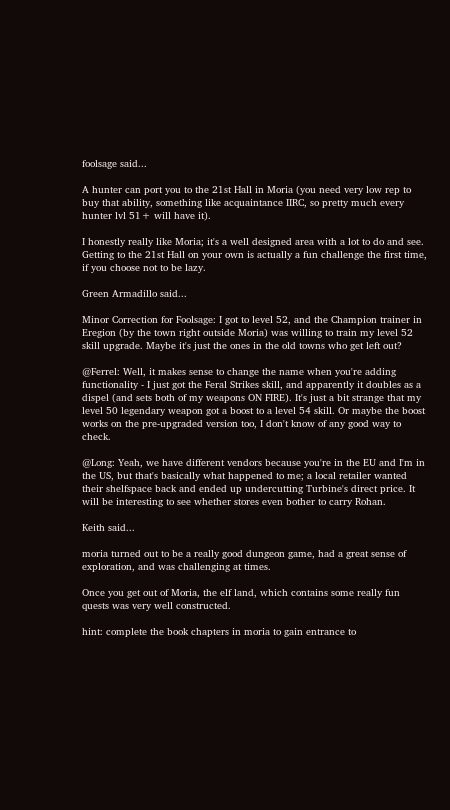foolsage said...

A hunter can port you to the 21st Hall in Moria (you need very low rep to buy that ability, something like acquaintance IIRC, so pretty much every hunter lvl 51+ will have it).

I honestly really like Moria; it's a well designed area with a lot to do and see. Getting to the 21st Hall on your own is actually a fun challenge the first time, if you choose not to be lazy.

Green Armadillo said...

Minor Correction for Foolsage: I got to level 52, and the Champion trainer in Eregion (by the town right outside Moria) was willing to train my level 52 skill upgrade. Maybe it's just the ones in the old towns who get left out?

@Ferrel: Well, it makes sense to change the name when you're adding functionality - I just got the Feral Strikes skill, and apparently it doubles as a dispel (and sets both of my weapons ON FIRE). It's just a bit strange that my level 50 legendary weapon got a boost to a level 54 skill. Or maybe the boost works on the pre-upgraded version too, I don't know of any good way to check.

@Long: Yeah, we have different vendors because you're in the EU and I'm in the US, but that's basically what happened to me; a local retailer wanted their shelfspace back and ended up undercutting Turbine's direct price. It will be interesting to see whether stores even bother to carry Rohan.

Keith said...

moria turned out to be a really good dungeon game, had a great sense of exploration, and was challenging at times.

Once you get out of Moria, the elf land, which contains some really fun quests was very well constructed.

hint: complete the book chapters in moria to gain entrance to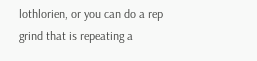lothlorien, or you can do a rep grind that is repeating a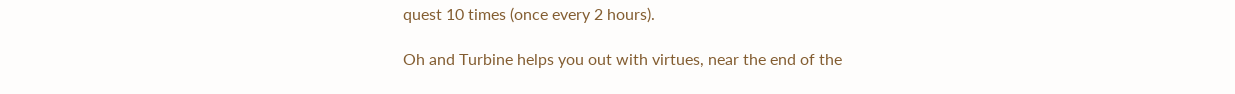quest 10 times (once every 2 hours).

Oh and Turbine helps you out with virtues, near the end of the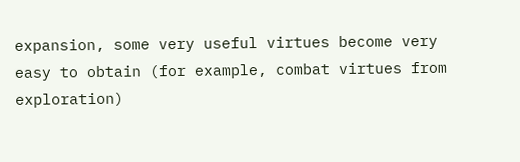expansion, some very useful virtues become very easy to obtain (for example, combat virtues from exploration)